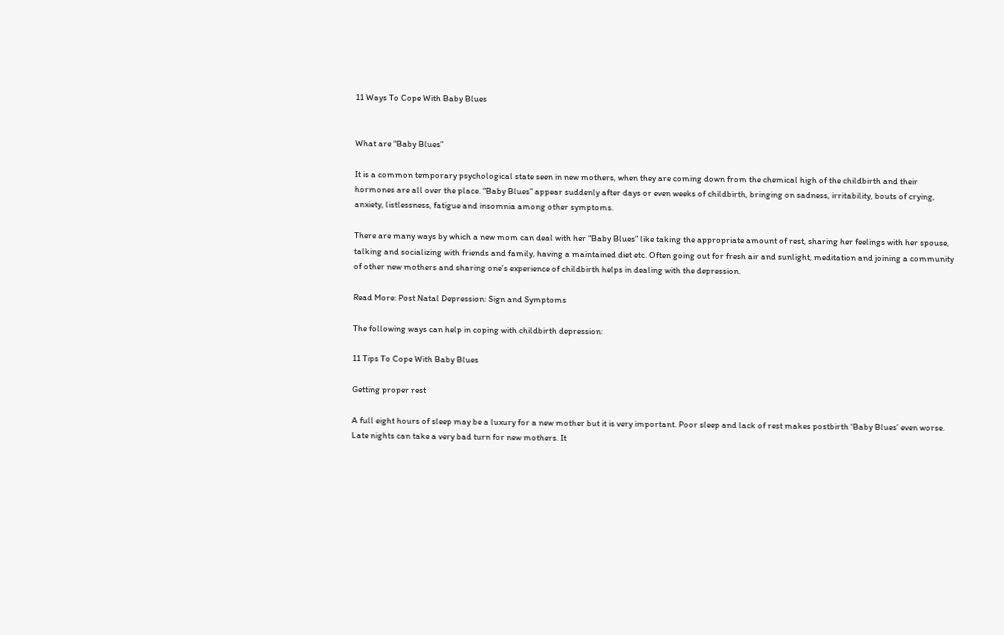11 Ways To Cope With Baby Blues


What are “Baby Blues”

It is a common temporary psychological state seen in new mothers, when they are coming down from the chemical high of the childbirth and their hormones are all over the place. “Baby Blues” appear suddenly after days or even weeks of childbirth, bringing on sadness, irritability, bouts of crying, anxiety, listlessness, fatigue and insomnia among other symptoms.

There are many ways by which a new mom can deal with her “Baby Blues” like taking the appropriate amount of rest, sharing her feelings with her spouse, talking and socializing with friends and family, having a maintained diet etc. Often going out for fresh air and sunlight, meditation and joining a community of other new mothers and sharing one’s experience of childbirth helps in dealing with the depression.

Read More: Post Natal Depression: Sign and Symptoms

The following ways can help in coping with childbirth depression:

11 Tips To Cope With Baby Blues

Getting proper rest

A full eight hours of sleep may be a luxury for a new mother but it is very important. Poor sleep and lack of rest makes postbirth ‘Baby Blues’ even worse. Late nights can take a very bad turn for new mothers. It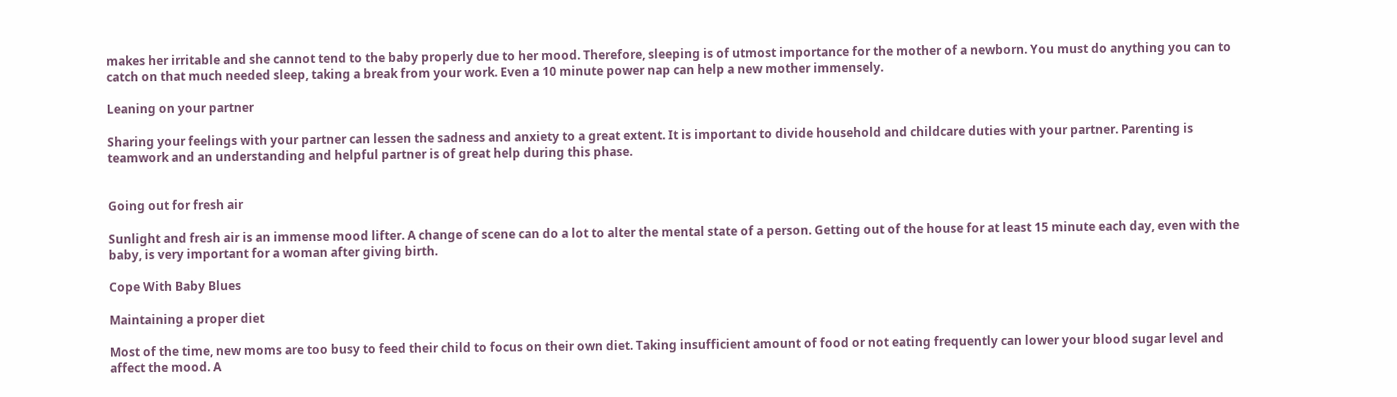makes her irritable and she cannot tend to the baby properly due to her mood. Therefore, sleeping is of utmost importance for the mother of a newborn. You must do anything you can to catch on that much needed sleep, taking a break from your work. Even a 10 minute power nap can help a new mother immensely.

Leaning on your partner

Sharing your feelings with your partner can lessen the sadness and anxiety to a great extent. It is important to divide household and childcare duties with your partner. Parenting is teamwork and an understanding and helpful partner is of great help during this phase.


Going out for fresh air

Sunlight and fresh air is an immense mood lifter. A change of scene can do a lot to alter the mental state of a person. Getting out of the house for at least 15 minute each day, even with the baby, is very important for a woman after giving birth.

Cope With Baby Blues

Maintaining a proper diet

Most of the time, new moms are too busy to feed their child to focus on their own diet. Taking insufficient amount of food or not eating frequently can lower your blood sugar level and affect the mood. A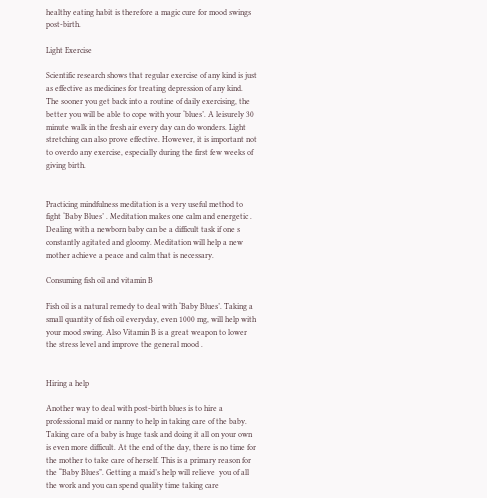healthy eating habit is therefore a magic cure for mood swings post-birth.

Light Exercise

Scientific research shows that regular exercise of any kind is just as effective as medicines for treating depression of any kind. The sooner you get back into a routine of daily exercising, the better you will be able to cope with your ‘blues’. A leisurely 30 minute walk in the fresh air every day can do wonders. Light stretching can also prove effective. However, it is important not to overdo any exercise, especially during the first few weeks of giving birth.


Practicing mindfulness meditation is a very useful method to fight ‘Baby Blues’ . Meditation makes one calm and energetic . Dealing with a newborn baby can be a difficult task if one s constantly agitated and gloomy. Meditation will help a new mother achieve a peace and calm that is necessary.

Consuming fish oil and vitamin B

Fish oil is a natural remedy to deal with ‘Baby Blues’. Taking a small quantity of fish oil everyday, even 1000 mg, will help with your mood swing. Also Vitamin B is a great weapon to lower the stress level and improve the general mood .


Hiring a help

Another way to deal with post-birth blues is to hire a professional maid or nanny to help in taking care of the baby. Taking care of a baby is huge task and doing it all on your own is even more difficult. At the end of the day, there is no time for the mother to take care of herself. This is a primary reason for the “Baby Blues”. Getting a maid’s help will relieve  you of all the work and you can spend quality time taking care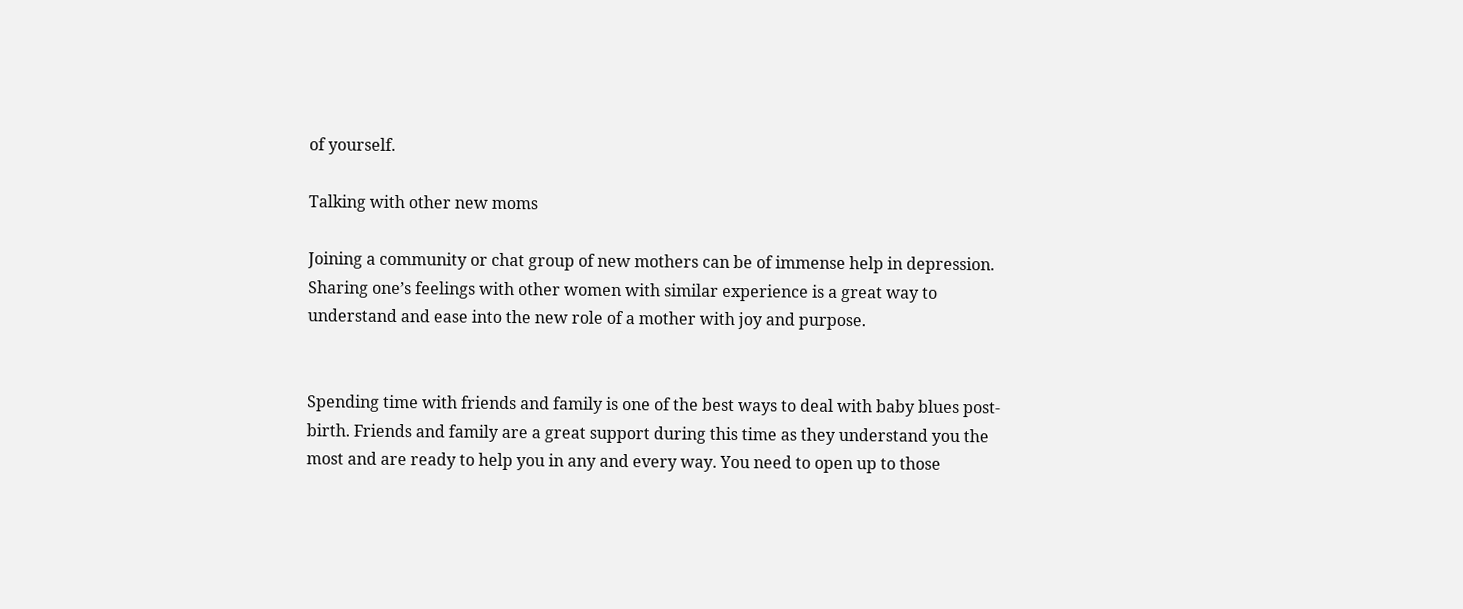of yourself.

Talking with other new moms

Joining a community or chat group of new mothers can be of immense help in depression. Sharing one’s feelings with other women with similar experience is a great way to understand and ease into the new role of a mother with joy and purpose.


Spending time with friends and family is one of the best ways to deal with baby blues post-birth. Friends and family are a great support during this time as they understand you the most and are ready to help you in any and every way. You need to open up to those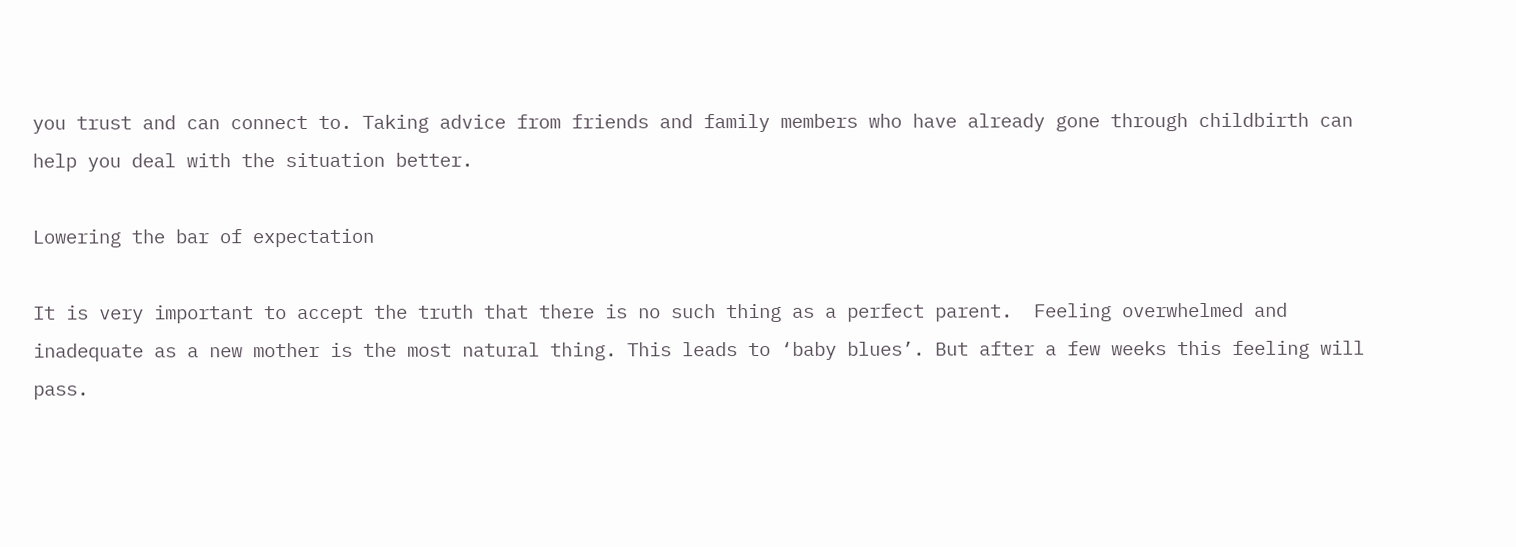you trust and can connect to. Taking advice from friends and family members who have already gone through childbirth can help you deal with the situation better.

Lowering the bar of expectation

It is very important to accept the truth that there is no such thing as a perfect parent.  Feeling overwhelmed and inadequate as a new mother is the most natural thing. This leads to ‘baby blues’. But after a few weeks this feeling will pass.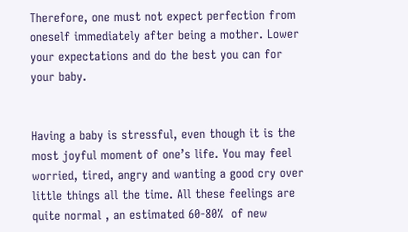Therefore, one must not expect perfection from oneself immediately after being a mother. Lower your expectations and do the best you can for your baby.


Having a baby is stressful, even though it is the most joyful moment of one’s life. You may feel worried, tired, angry and wanting a good cry over little things all the time. All these feelings are quite normal , an estimated 60-80%  of new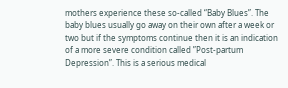mothers experience these so-called “Baby Blues”. The baby blues usually go away on their own after a week or two but if the symptoms continue then it is an indication of a more severe condition called ”Post-partum Depression”. This is a serious medical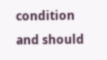condition and should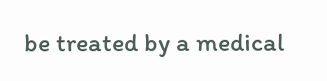be treated by a medical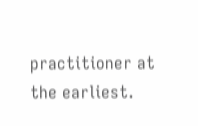practitioner at the earliest.